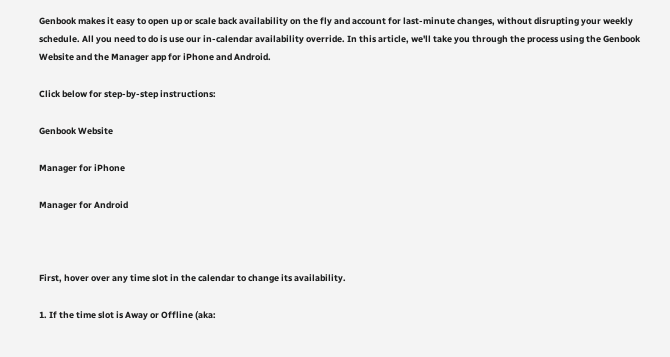Genbook makes it easy to open up or scale back availability on the fly and account for last-minute changes, without disrupting your weekly schedule. All you need to do is use our in-calendar availability override. In this article, we'll take you through the process using the Genbook Website and the Manager app for iPhone and Android.

Click below for step-by-step instructions:

Genbook Website

Manager for iPhone

Manager for Android



First, hover over any time slot in the calendar to change its availability.

1. If the time slot is Away or Offline (aka: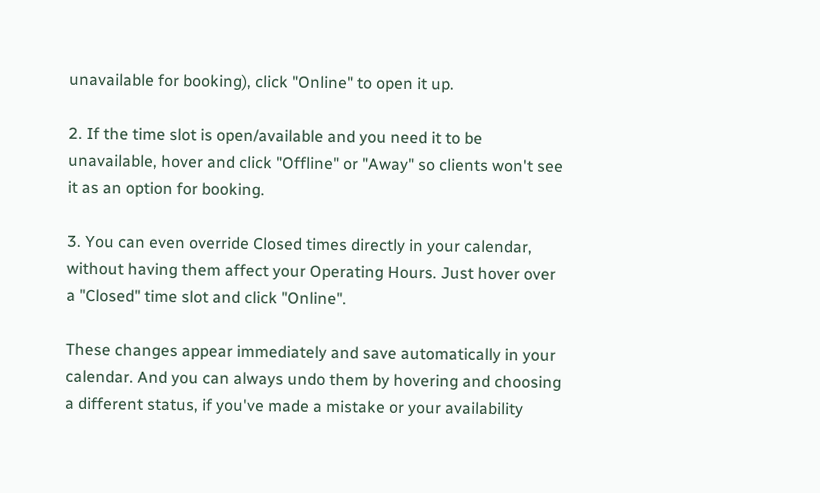unavailable for booking), click "Online" to open it up.

2. If the time slot is open/available and you need it to be unavailable, hover and click "Offline" or "Away" so clients won't see it as an option for booking.

3. You can even override Closed times directly in your calendar, without having them affect your Operating Hours. Just hover over a "Closed" time slot and click "Online".

These changes appear immediately and save automatically in your calendar. And you can always undo them by hovering and choosing a different status, if you've made a mistake or your availability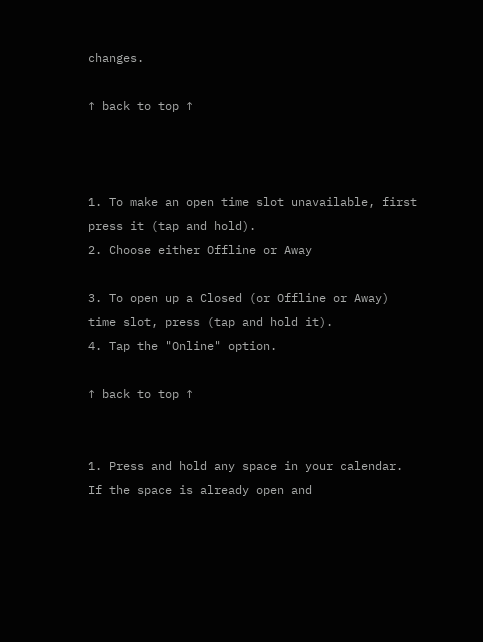changes.

↑ back to top ↑



1. To make an open time slot unavailable, first press it (tap and hold).
2. Choose either Offline or Away

3. To open up a Closed (or Offline or Away) time slot, press (tap and hold it).
4. Tap the "Online" option.

↑ back to top ↑


1. Press and hold any space in your calendar. If the space is already open and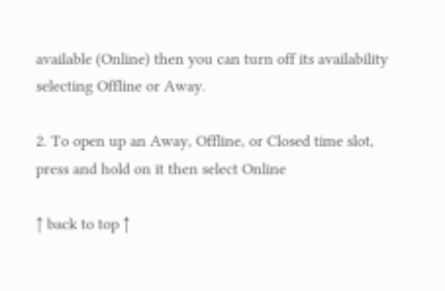available (Online) then you can turn off its availability selecting Offline or Away.

2. To open up an Away, Offline, or Closed time slot, press and hold on it then select Online

↑ back to top ↑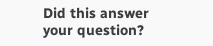Did this answer your question?